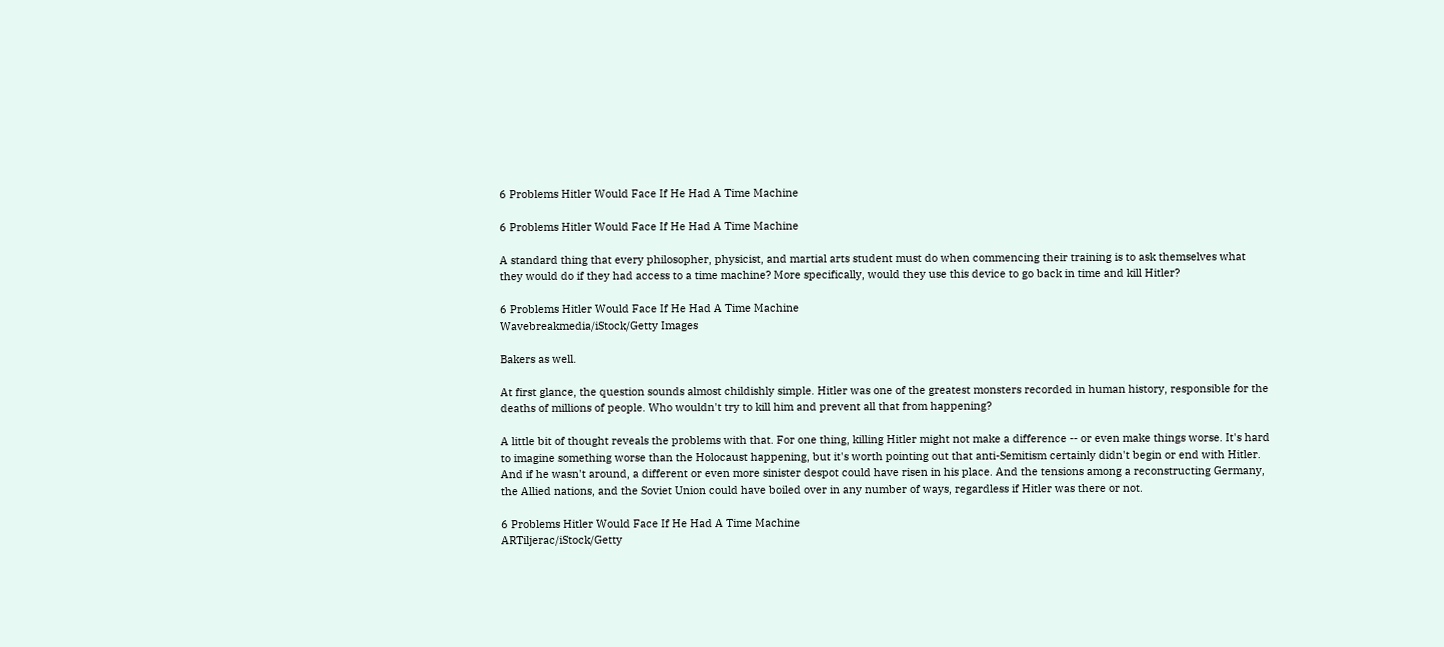6 Problems Hitler Would Face If He Had A Time Machine

6 Problems Hitler Would Face If He Had A Time Machine

A standard thing that every philosopher, physicist, and martial arts student must do when commencing their training is to ask themselves what they would do if they had access to a time machine? More specifically, would they use this device to go back in time and kill Hitler?

6 Problems Hitler Would Face If He Had A Time Machine
Wavebreakmedia/iStock/Getty Images

Bakers as well.

At first glance, the question sounds almost childishly simple. Hitler was one of the greatest monsters recorded in human history, responsible for the deaths of millions of people. Who wouldn't try to kill him and prevent all that from happening?

A little bit of thought reveals the problems with that. For one thing, killing Hitler might not make a difference -- or even make things worse. It's hard to imagine something worse than the Holocaust happening, but it's worth pointing out that anti-Semitism certainly didn't begin or end with Hitler. And if he wasn't around, a different or even more sinister despot could have risen in his place. And the tensions among a reconstructing Germany, the Allied nations, and the Soviet Union could have boiled over in any number of ways, regardless if Hitler was there or not.

6 Problems Hitler Would Face If He Had A Time Machine
ARTiljerac/iStock/Getty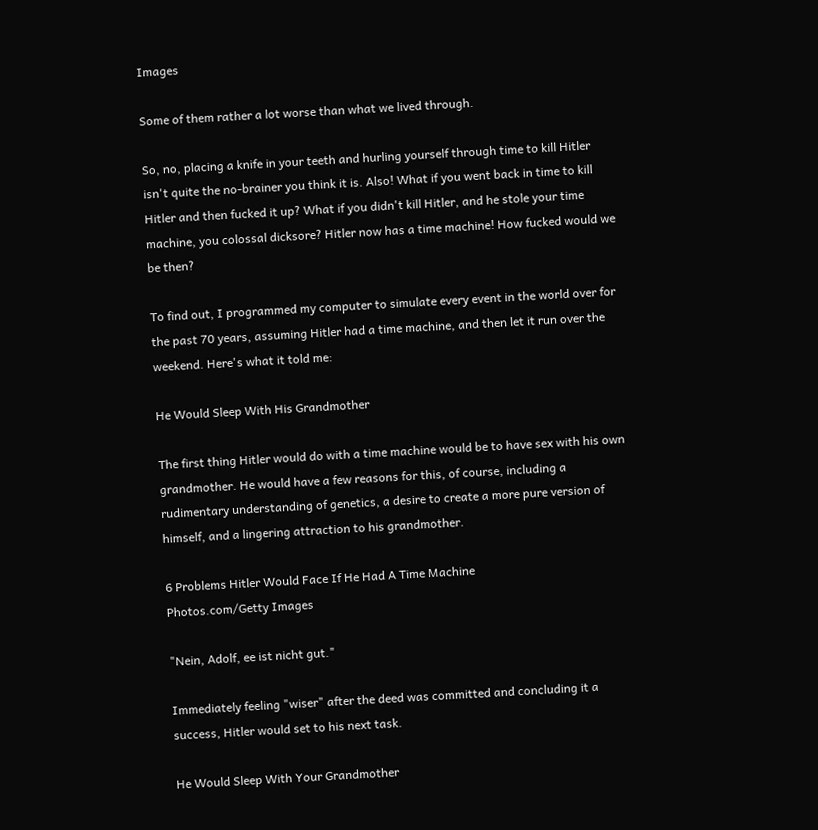Images

Some of them rather a lot worse than what we lived through.

So, no, placing a knife in your teeth and hurling yourself through time to kill Hitler isn't quite the no-brainer you think it is. Also! What if you went back in time to kill Hitler and then fucked it up? What if you didn't kill Hitler, and he stole your time machine, you colossal dicksore? Hitler now has a time machine! How fucked would we be then?

To find out, I programmed my computer to simulate every event in the world over for the past 70 years, assuming Hitler had a time machine, and then let it run over the weekend. Here's what it told me:

He Would Sleep With His Grandmother

The first thing Hitler would do with a time machine would be to have sex with his own grandmother. He would have a few reasons for this, of course, including a rudimentary understanding of genetics, a desire to create a more pure version of himself, and a lingering attraction to his grandmother.

6 Problems Hitler Would Face If He Had A Time Machine
Photos.com/Getty Images

"Nein, Adolf, ee ist nicht gut."

Immediately feeling "wiser" after the deed was committed and concluding it a success, Hitler would set to his next task.

He Would Sleep With Your Grandmother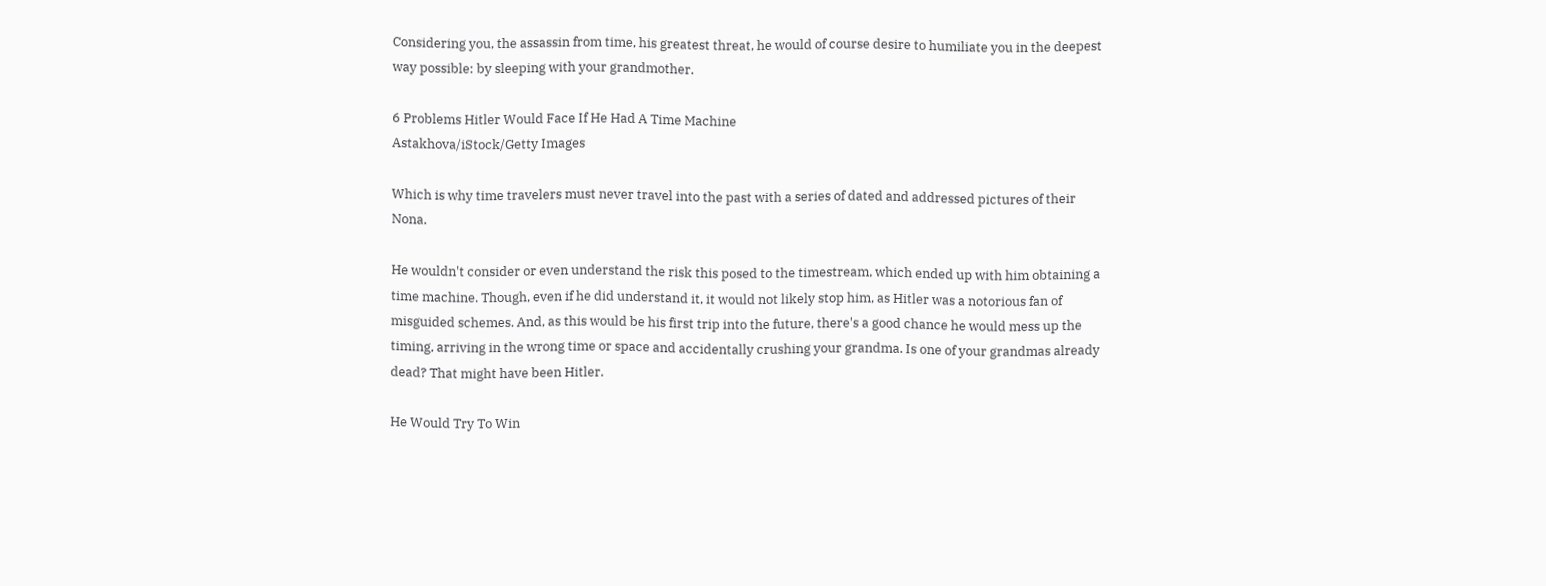Considering you, the assassin from time, his greatest threat, he would of course desire to humiliate you in the deepest way possible: by sleeping with your grandmother.

6 Problems Hitler Would Face If He Had A Time Machine
Astakhova/iStock/Getty Images

Which is why time travelers must never travel into the past with a series of dated and addressed pictures of their Nona.

He wouldn't consider or even understand the risk this posed to the timestream, which ended up with him obtaining a time machine. Though, even if he did understand it, it would not likely stop him, as Hitler was a notorious fan of misguided schemes. And, as this would be his first trip into the future, there's a good chance he would mess up the timing, arriving in the wrong time or space and accidentally crushing your grandma. Is one of your grandmas already dead? That might have been Hitler.

He Would Try To Win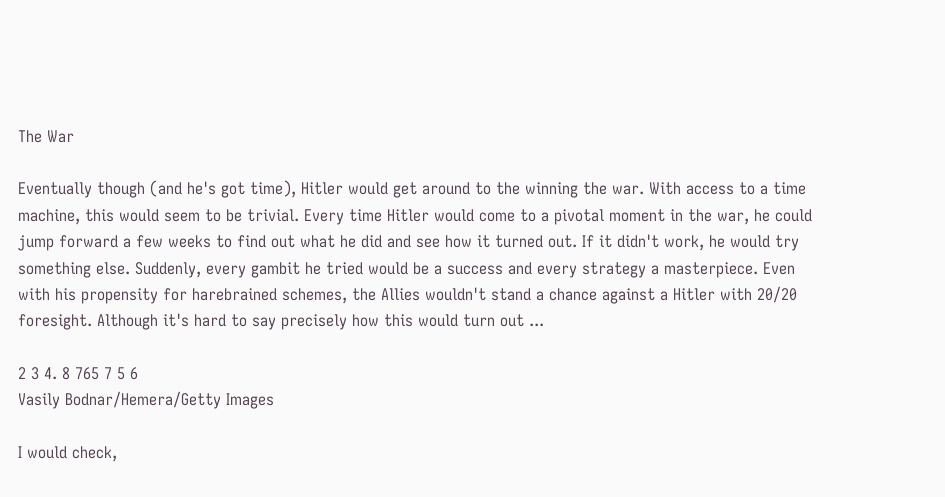The War

Eventually though (and he's got time), Hitler would get around to the winning the war. With access to a time machine, this would seem to be trivial. Every time Hitler would come to a pivotal moment in the war, he could jump forward a few weeks to find out what he did and see how it turned out. If it didn't work, he would try something else. Suddenly, every gambit he tried would be a success and every strategy a masterpiece. Even with his propensity for harebrained schemes, the Allies wouldn't stand a chance against a Hitler with 20/20 foresight. Although it's hard to say precisely how this would turn out ...

2 3 4. 8 765 7 5 6
Vasily Bodnar/Hemera/Getty Images

I would check,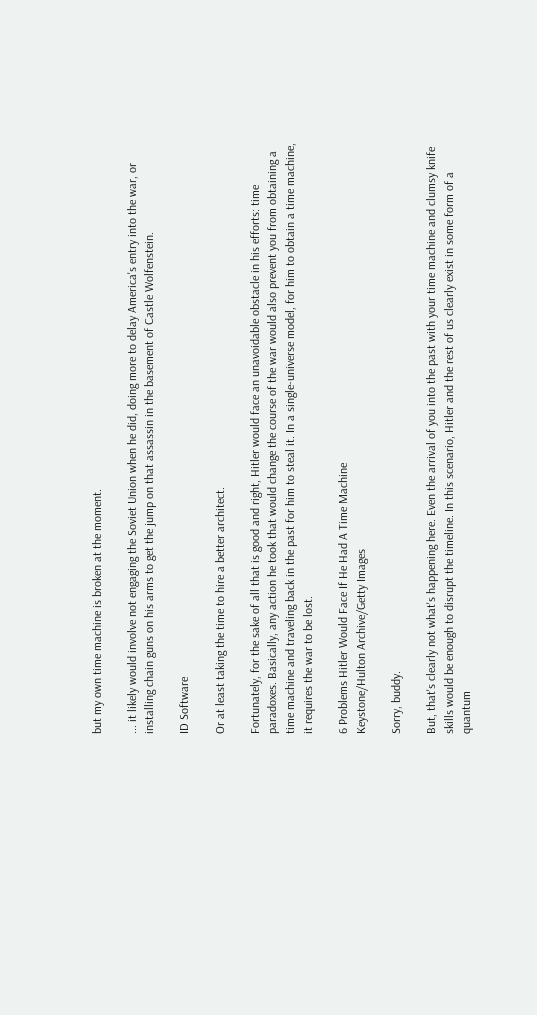but my own time machine is broken at the moment.

... it likely would involve not engaging the Soviet Union when he did, doing more to delay America's entry into the war, or installing chain guns on his arms to get the jump on that assassin in the basement of Castle Wolfenstein.

ID Software

Or at least taking the time to hire a better architect.

Fortunately, for the sake of all that is good and right, Hitler would face an unavoidable obstacle in his efforts: time paradoxes. Basically, any action he took that would change the course of the war would also prevent you from obtaining a time machine and traveling back in the past for him to steal it. In a single-universe model, for him to obtain a time machine, it requires the war to be lost.

6 Problems Hitler Would Face If He Had A Time Machine
Keystone/Hulton Archive/Getty Images

Sorry, buddy.

But, that's clearly not what's happening here. Even the arrival of you into the past with your time machine and clumsy knife skills would be enough to disrupt the timeline. In this scenario, Hitler and the rest of us clearly exist in some form of a quantum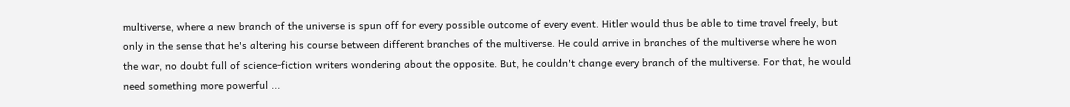multiverse, where a new branch of the universe is spun off for every possible outcome of every event. Hitler would thus be able to time travel freely, but only in the sense that he's altering his course between different branches of the multiverse. He could arrive in branches of the multiverse where he won the war, no doubt full of science-fiction writers wondering about the opposite. But, he couldn't change every branch of the multiverse. For that, he would need something more powerful ...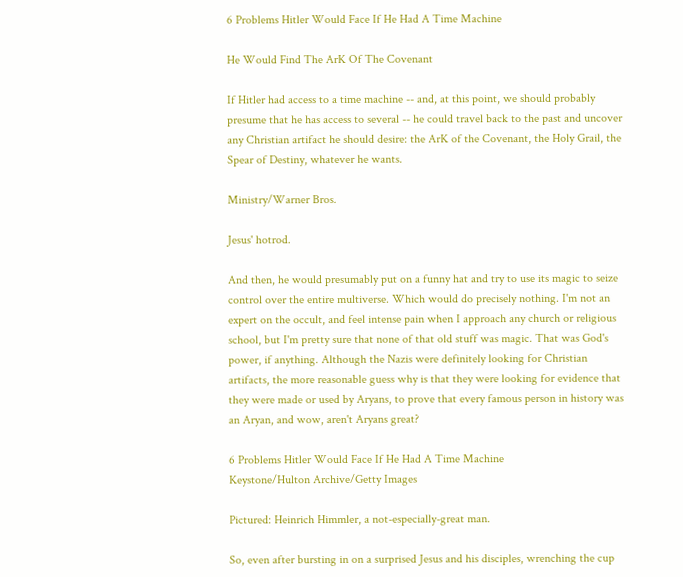6 Problems Hitler Would Face If He Had A Time Machine

He Would Find The ArK Of The Covenant

If Hitler had access to a time machine -- and, at this point, we should probably presume that he has access to several -- he could travel back to the past and uncover any Christian artifact he should desire: the ArK of the Covenant, the Holy Grail, the Spear of Destiny, whatever he wants.

Ministry/Warner Bros.

Jesus' hotrod.

And then, he would presumably put on a funny hat and try to use its magic to seize control over the entire multiverse. Which would do precisely nothing. I'm not an expert on the occult, and feel intense pain when I approach any church or religious school, but I'm pretty sure that none of that old stuff was magic. That was God's power, if anything. Although the Nazis were definitely looking for Christian artifacts, the more reasonable guess why is that they were looking for evidence that they were made or used by Aryans, to prove that every famous person in history was an Aryan, and wow, aren't Aryans great?

6 Problems Hitler Would Face If He Had A Time Machine
Keystone/Hulton Archive/Getty Images

Pictured: Heinrich Himmler, a not-especially-great man.

So, even after bursting in on a surprised Jesus and his disciples, wrenching the cup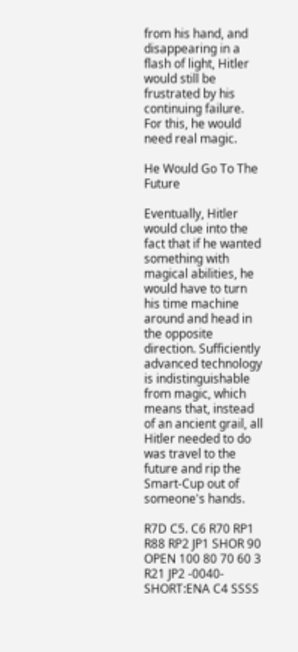from his hand, and disappearing in a flash of light, Hitler would still be frustrated by his continuing failure. For this, he would need real magic.

He Would Go To The Future

Eventually, Hitler would clue into the fact that if he wanted something with magical abilities, he would have to turn his time machine around and head in the opposite direction. Sufficiently advanced technology is indistinguishable from magic, which means that, instead of an ancient grail, all Hitler needed to do was travel to the future and rip the Smart-Cup out of someone's hands.

R7D C5. C6 R70 RP1 R88 RP2 JP1 SHOR 90 OPEN 100 80 70 60 3 R21 JP2 -0040- SHORT:ENA C4 SSSS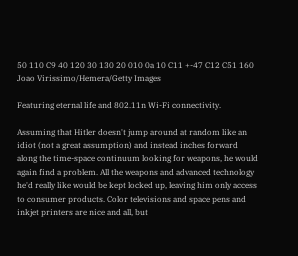50 110 C9 40 120 30 130 20 010 0a 10 C11 +-47 C12 C51 160
Joao Virissimo/Hemera/Getty Images

Featuring eternal life and 802.11n Wi-Fi connectivity.

Assuming that Hitler doesn't jump around at random like an idiot (not a great assumption) and instead inches forward along the time-space continuum looking for weapons, he would again find a problem. All the weapons and advanced technology he'd really like would be kept locked up, leaving him only access to consumer products. Color televisions and space pens and inkjet printers are nice and all, but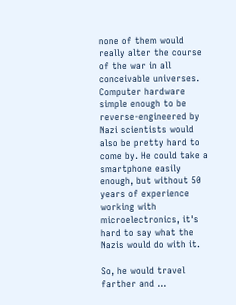none of them would really alter the course of the war in all conceivable universes. Computer hardware simple enough to be reverse-engineered by Nazi scientists would also be pretty hard to come by. He could take a smartphone easily enough, but without 50 years of experience working with microelectronics, it's hard to say what the Nazis would do with it.

So, he would travel farther and ...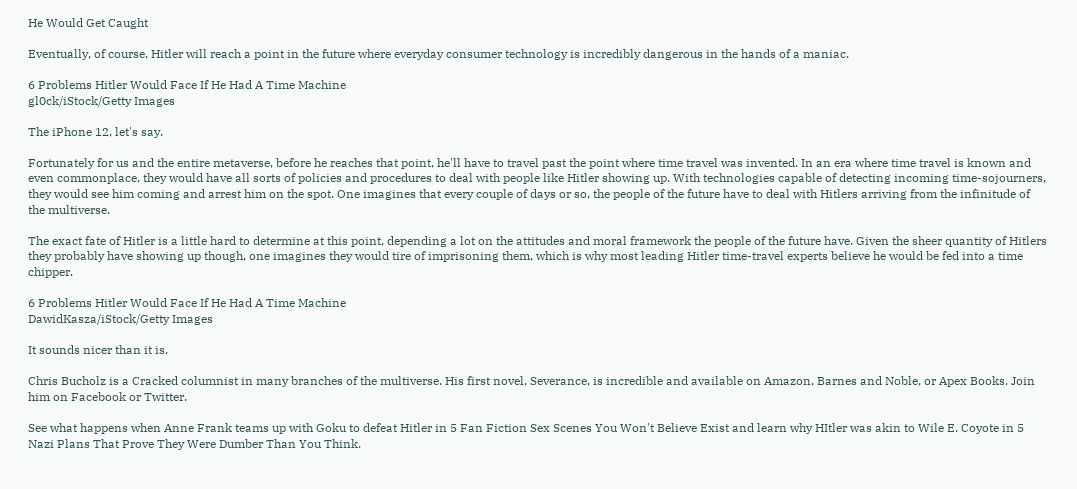He Would Get Caught

Eventually, of course, Hitler will reach a point in the future where everyday consumer technology is incredibly dangerous in the hands of a maniac.

6 Problems Hitler Would Face If He Had A Time Machine
gl0ck/iStock/Getty Images

The iPhone 12, let's say.

Fortunately for us and the entire metaverse, before he reaches that point, he'll have to travel past the point where time travel was invented. In an era where time travel is known and even commonplace, they would have all sorts of policies and procedures to deal with people like Hitler showing up. With technologies capable of detecting incoming time-sojourners, they would see him coming and arrest him on the spot. One imagines that every couple of days or so, the people of the future have to deal with Hitlers arriving from the infinitude of the multiverse.

The exact fate of Hitler is a little hard to determine at this point, depending a lot on the attitudes and moral framework the people of the future have. Given the sheer quantity of Hitlers they probably have showing up though, one imagines they would tire of imprisoning them, which is why most leading Hitler time-travel experts believe he would be fed into a time chipper.

6 Problems Hitler Would Face If He Had A Time Machine
DawidKasza/iStock/Getty Images

It sounds nicer than it is.

Chris Bucholz is a Cracked columnist in many branches of the multiverse. His first novel, Severance, is incredible and available on Amazon, Barnes and Noble, or Apex Books. Join him on Facebook or Twitter.

See what happens when Anne Frank teams up with Goku to defeat Hitler in 5 Fan Fiction Sex Scenes You Won't Believe Exist and learn why HItler was akin to Wile E. Coyote in 5 Nazi Plans That Prove They Were Dumber Than You Think.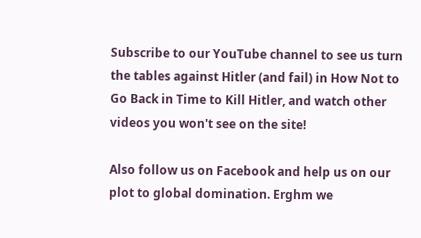Subscribe to our YouTube channel to see us turn the tables against Hitler (and fail) in How Not to Go Back in Time to Kill Hitler, and watch other videos you won't see on the site!

Also follow us on Facebook and help us on our plot to global domination. Erghm we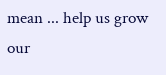mean ... help us grow our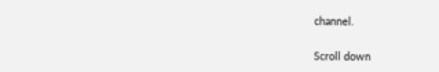channel.

Scroll down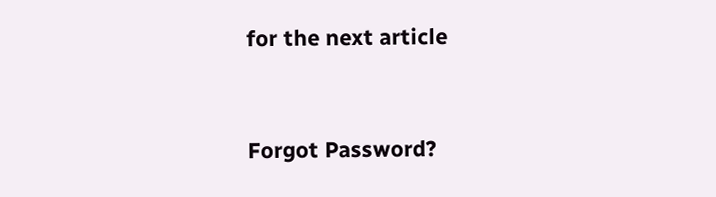for the next article


Forgot Password?